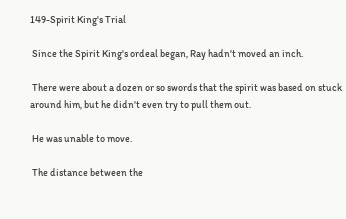149-Spirit King's Trial

 Since the Spirit King's ordeal began, Ray hadn't moved an inch.

 There were about a dozen or so swords that the spirit was based on stuck around him, but he didn't even try to pull them out.

 He was unable to move.

 The distance between the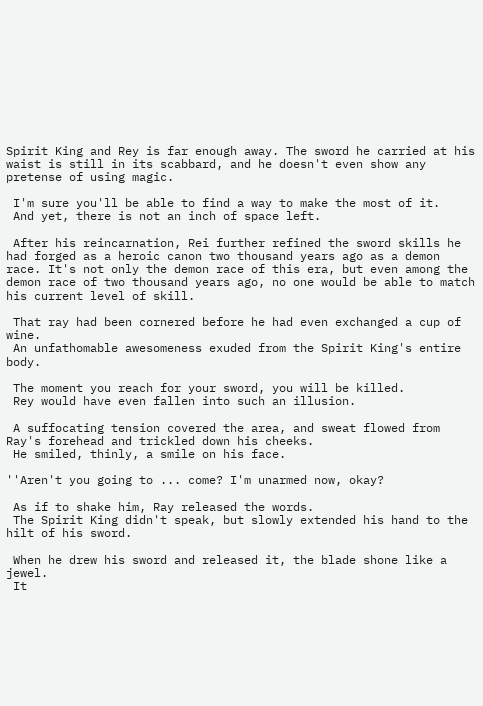Spirit King and Rey is far enough away. The sword he carried at his waist is still in its scabbard, and he doesn't even show any pretense of using magic.

 I'm sure you'll be able to find a way to make the most of it.
 And yet, there is not an inch of space left.

 After his reincarnation, Rei further refined the sword skills he had forged as a heroic canon two thousand years ago as a demon race. It's not only the demon race of this era, but even among the demon race of two thousand years ago, no one would be able to match his current level of skill.

 That ray had been cornered before he had even exchanged a cup of wine.
 An unfathomable awesomeness exuded from the Spirit King's entire body.

 The moment you reach for your sword, you will be killed.
 Rey would have even fallen into such an illusion.

 A suffocating tension covered the area, and sweat flowed from Ray's forehead and trickled down his cheeks.
 He smiled, thinly, a smile on his face.

''Aren't you going to ... come? I'm unarmed now, okay?

 As if to shake him, Ray released the words.
 The Spirit King didn't speak, but slowly extended his hand to the hilt of his sword.

 When he drew his sword and released it, the blade shone like a jewel.
 It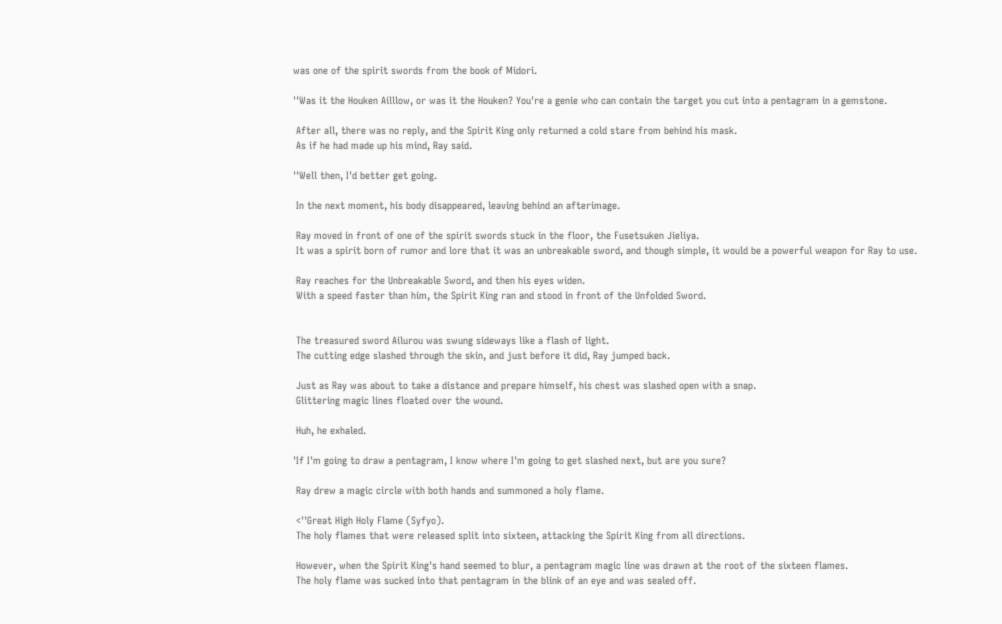was one of the spirit swords from the book of Midori.

''Was it the Houken Ailllow, or was it the Houken? You're a genie who can contain the target you cut into a pentagram in a gemstone.

 After all, there was no reply, and the Spirit King only returned a cold stare from behind his mask.
 As if he had made up his mind, Ray said.

''Well then, I'd better get going.

 In the next moment, his body disappeared, leaving behind an afterimage.

 Ray moved in front of one of the spirit swords stuck in the floor, the Fusetsuken Jieliya.
 It was a spirit born of rumor and lore that it was an unbreakable sword, and though simple, it would be a powerful weapon for Ray to use.

 Ray reaches for the Unbreakable Sword, and then his eyes widen.
 With a speed faster than him, the Spirit King ran and stood in front of the Unfolded Sword.


 The treasured sword Ailurou was swung sideways like a flash of light.
 The cutting edge slashed through the skin, and just before it did, Ray jumped back.

 Just as Ray was about to take a distance and prepare himself, his chest was slashed open with a snap.
 Glittering magic lines floated over the wound.

 Huh, he exhaled.

'If I'm going to draw a pentagram, I know where I'm going to get slashed next, but are you sure?

 Ray drew a magic circle with both hands and summoned a holy flame.

 <''Great High Holy Flame (Syfyo).
 The holy flames that were released split into sixteen, attacking the Spirit King from all directions.

 However, when the Spirit King's hand seemed to blur, a pentagram magic line was drawn at the root of the sixteen flames.
 The holy flame was sucked into that pentagram in the blink of an eye and was sealed off.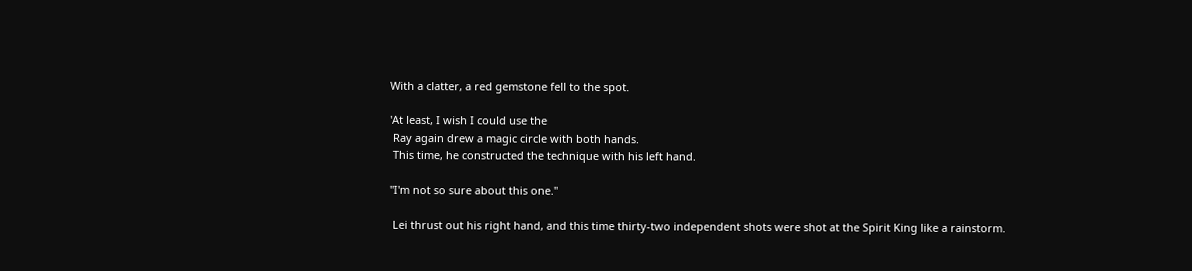With a clatter, a red gemstone fell to the spot.

'At least, I wish I could use the
 Ray again drew a magic circle with both hands.
 This time, he constructed the technique with his left hand.

''I'm not so sure about this one.''

 Lei thrust out his right hand, and this time thirty-two independent shots were shot at the Spirit King like a rainstorm.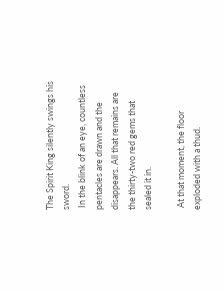The Spirit King silently swings his sword.
 In the blink of an eye, countless pentacles are drawn and the disappears. All that remains are the thirty-two red gems that sealed it in.

 At that moment, the floor exploded with a thud.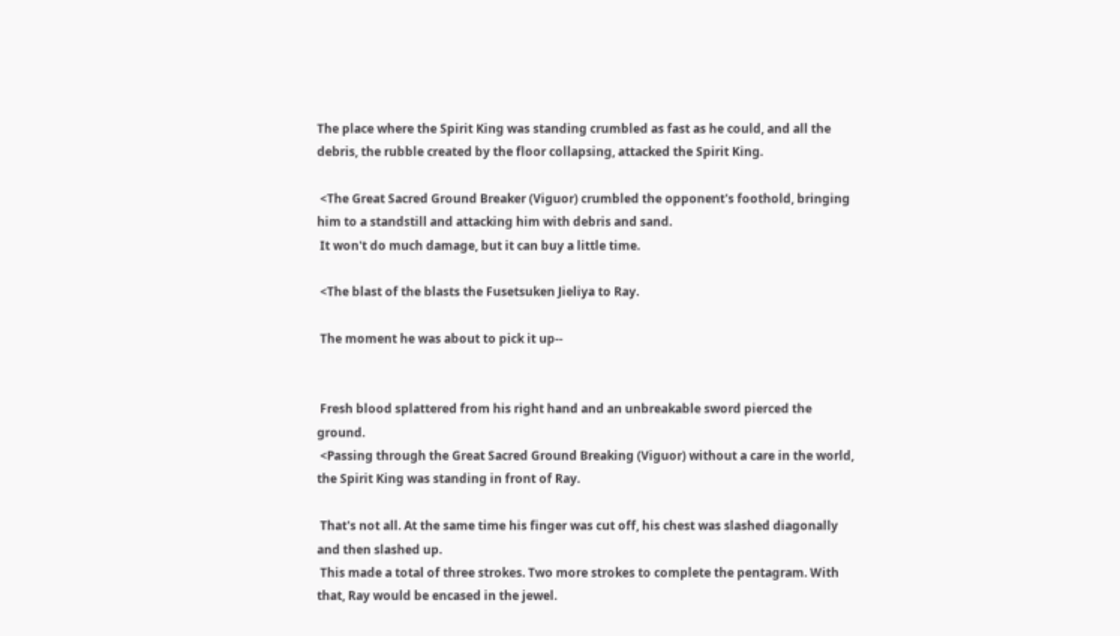The place where the Spirit King was standing crumbled as fast as he could, and all the debris, the rubble created by the floor collapsing, attacked the Spirit King.

 <The Great Sacred Ground Breaker (Viguor) crumbled the opponent's foothold, bringing him to a standstill and attacking him with debris and sand.
 It won't do much damage, but it can buy a little time.

 <The blast of the blasts the Fusetsuken Jieliya to Ray.

 The moment he was about to pick it up--


 Fresh blood splattered from his right hand and an unbreakable sword pierced the ground.
 <Passing through the Great Sacred Ground Breaking (Viguor) without a care in the world, the Spirit King was standing in front of Ray.

 That's not all. At the same time his finger was cut off, his chest was slashed diagonally and then slashed up.
 This made a total of three strokes. Two more strokes to complete the pentagram. With that, Ray would be encased in the jewel.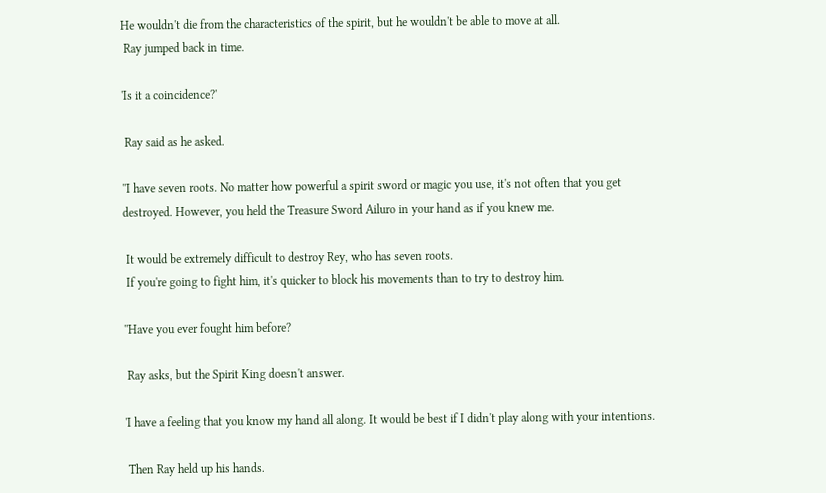He wouldn't die from the characteristics of the spirit, but he wouldn't be able to move at all.
 Ray jumped back in time.

'Is it a coincidence?'

 Ray said as he asked.

''I have seven roots. No matter how powerful a spirit sword or magic you use, it's not often that you get destroyed. However, you held the Treasure Sword Ailuro in your hand as if you knew me.

 It would be extremely difficult to destroy Rey, who has seven roots.
 If you're going to fight him, it's quicker to block his movements than to try to destroy him.

''Have you ever fought him before?

 Ray asks, but the Spirit King doesn't answer.

'I have a feeling that you know my hand all along. It would be best if I didn't play along with your intentions.

 Then Ray held up his hands.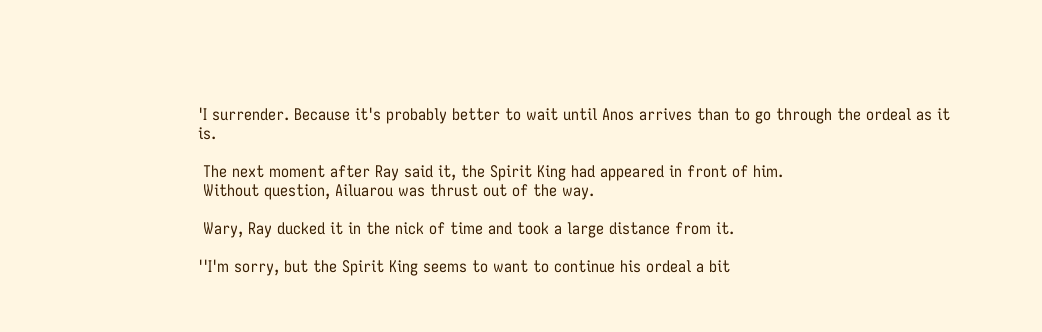'I surrender. Because it's probably better to wait until Anos arrives than to go through the ordeal as it is.

 The next moment after Ray said it, the Spirit King had appeared in front of him.
 Without question, Ailuarou was thrust out of the way.

 Wary, Ray ducked it in the nick of time and took a large distance from it.

''I'm sorry, but the Spirit King seems to want to continue his ordeal a bit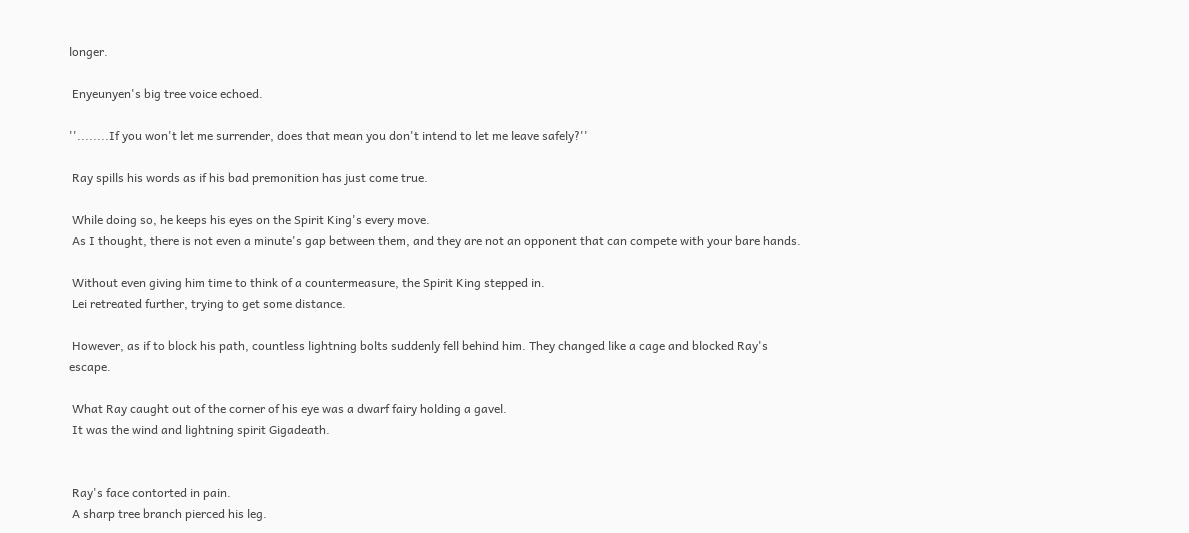longer.

 Enyeunyen's big tree voice echoed.

''........If you won't let me surrender, does that mean you don't intend to let me leave safely?''

 Ray spills his words as if his bad premonition has just come true.

 While doing so, he keeps his eyes on the Spirit King's every move.
 As I thought, there is not even a minute's gap between them, and they are not an opponent that can compete with your bare hands.

 Without even giving him time to think of a countermeasure, the Spirit King stepped in.
 Lei retreated further, trying to get some distance.

 However, as if to block his path, countless lightning bolts suddenly fell behind him. They changed like a cage and blocked Ray's escape.

 What Ray caught out of the corner of his eye was a dwarf fairy holding a gavel.
 It was the wind and lightning spirit Gigadeath.


 Ray's face contorted in pain.
 A sharp tree branch pierced his leg.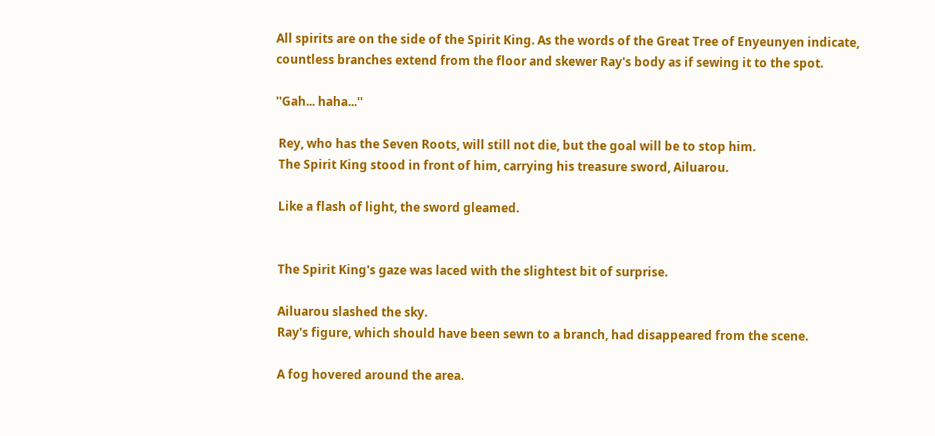All spirits are on the side of the Spirit King. As the words of the Great Tree of Enyeunyen indicate, countless branches extend from the floor and skewer Ray's body as if sewing it to the spot.

''Gah... haha...''

 Rey, who has the Seven Roots, will still not die, but the goal will be to stop him.
 The Spirit King stood in front of him, carrying his treasure sword, Ailuarou.

 Like a flash of light, the sword gleamed.


 The Spirit King's gaze was laced with the slightest bit of surprise.

 Ailuarou slashed the sky.
 Ray's figure, which should have been sewn to a branch, had disappeared from the scene.

 A fog hovered around the area.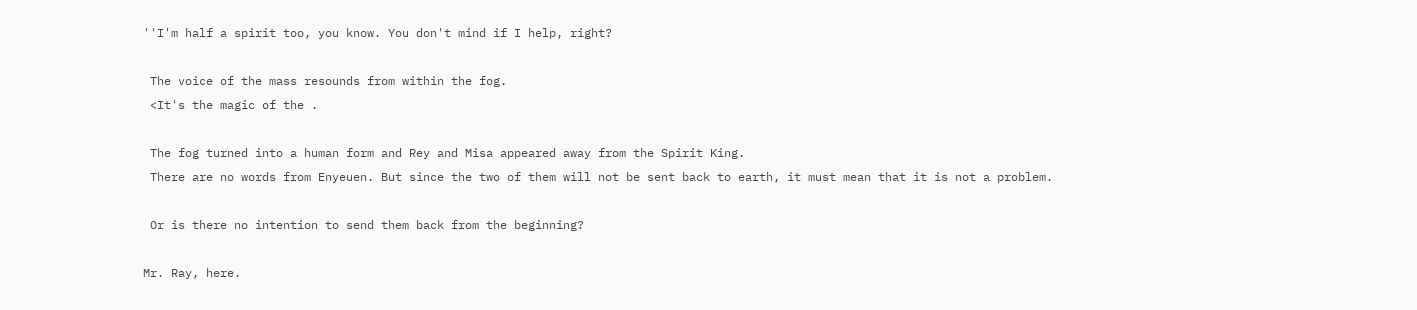''I'm half a spirit too, you know. You don't mind if I help, right?

 The voice of the mass resounds from within the fog.
 <It's the magic of the .

 The fog turned into a human form and Rey and Misa appeared away from the Spirit King.
 There are no words from Enyeuen. But since the two of them will not be sent back to earth, it must mean that it is not a problem.

 Or is there no intention to send them back from the beginning?

Mr. Ray, here.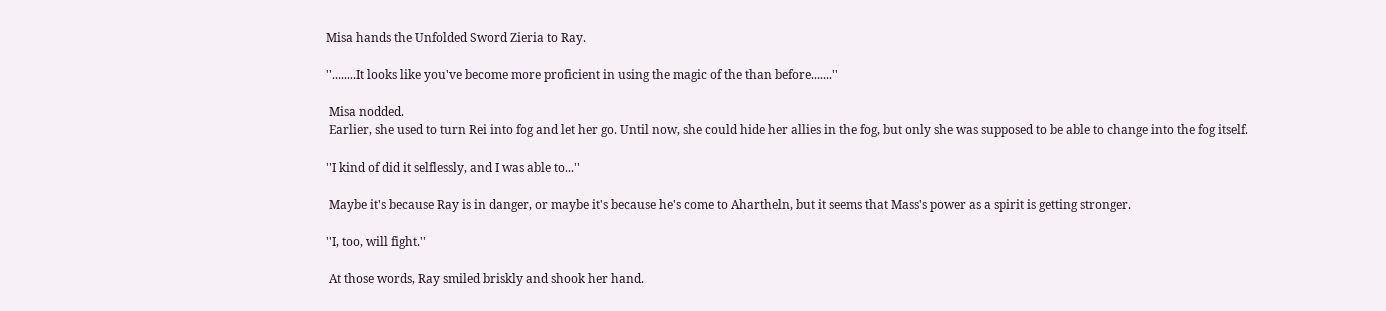Misa hands the Unfolded Sword Zieria to Ray.

''........It looks like you've become more proficient in using the magic of the than before.......''

 Misa nodded.
 Earlier, she used to turn Rei into fog and let her go. Until now, she could hide her allies in the fog, but only she was supposed to be able to change into the fog itself.

''I kind of did it selflessly, and I was able to...''

 Maybe it's because Ray is in danger, or maybe it's because he's come to Ahartheln, but it seems that Mass's power as a spirit is getting stronger.

''I, too, will fight.''

 At those words, Ray smiled briskly and shook her hand.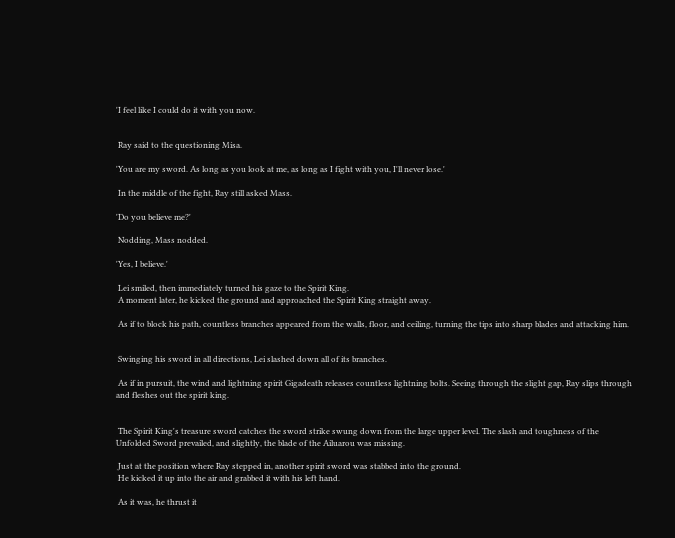'I feel like I could do it with you now.


 Ray said to the questioning Misa.

'You are my sword. As long as you look at me, as long as I fight with you, I'll never lose.'

 In the middle of the fight, Ray still asked Mass.

'Do you believe me?'

 Nodding, Mass nodded.

'Yes, I believe.'

 Lei smiled, then immediately turned his gaze to the Spirit King.
 A moment later, he kicked the ground and approached the Spirit King straight away.

 As if to block his path, countless branches appeared from the walls, floor, and ceiling, turning the tips into sharp blades and attacking him.


 Swinging his sword in all directions, Lei slashed down all of its branches.

 As if in pursuit, the wind and lightning spirit Gigadeath releases countless lightning bolts. Seeing through the slight gap, Ray slips through and fleshes out the spirit king.


 The Spirit King's treasure sword catches the sword strike swung down from the large upper level. The slash and toughness of the Unfolded Sword prevailed, and slightly, the blade of the Ailuarou was missing.

 Just at the position where Ray stepped in, another spirit sword was stabbed into the ground.
 He kicked it up into the air and grabbed it with his left hand.

 As it was, he thrust it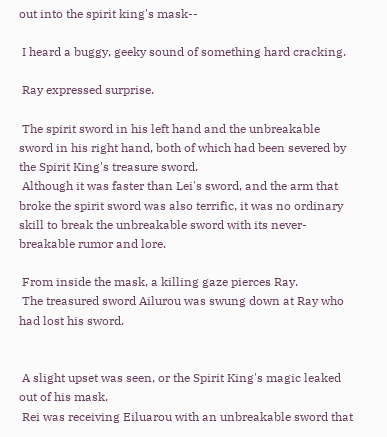out into the spirit king's mask--

 I heard a buggy, geeky sound of something hard cracking.

 Ray expressed surprise.

 The spirit sword in his left hand and the unbreakable sword in his right hand, both of which had been severed by the Spirit King's treasure sword.
 Although it was faster than Lei's sword, and the arm that broke the spirit sword was also terrific, it was no ordinary skill to break the unbreakable sword with its never-breakable rumor and lore.

 From inside the mask, a killing gaze pierces Ray.
 The treasured sword Ailurou was swung down at Ray who had lost his sword.


 A slight upset was seen, or the Spirit King's magic leaked out of his mask.
 Rei was receiving Eiluarou with an unbreakable sword that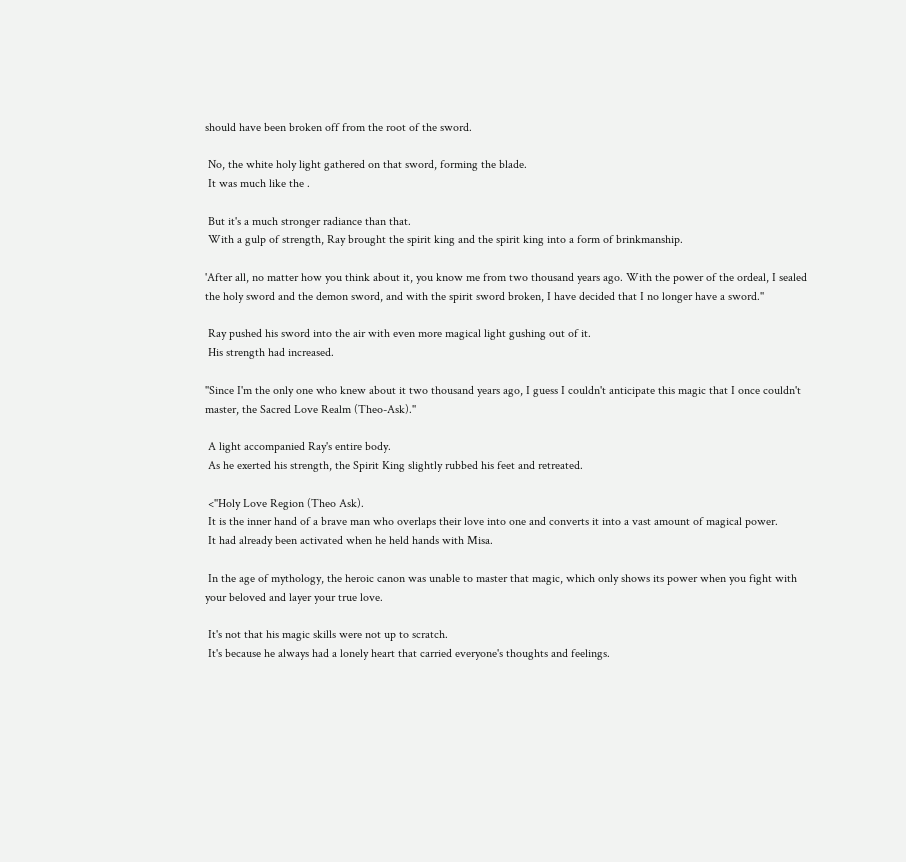should have been broken off from the root of the sword.

 No, the white holy light gathered on that sword, forming the blade.
 It was much like the .

 But it's a much stronger radiance than that.
 With a gulp of strength, Ray brought the spirit king and the spirit king into a form of brinkmanship.

'After all, no matter how you think about it, you know me from two thousand years ago. With the power of the ordeal, I sealed the holy sword and the demon sword, and with the spirit sword broken, I have decided that I no longer have a sword.''

 Ray pushed his sword into the air with even more magical light gushing out of it.
 His strength had increased.

''Since I'm the only one who knew about it two thousand years ago, I guess I couldn't anticipate this magic that I once couldn't master, the Sacred Love Realm (Theo-Ask).''

 A light accompanied Ray's entire body.
 As he exerted his strength, the Spirit King slightly rubbed his feet and retreated.

 <''Holy Love Region (Theo Ask).
 It is the inner hand of a brave man who overlaps their love into one and converts it into a vast amount of magical power.
 It had already been activated when he held hands with Misa.

 In the age of mythology, the heroic canon was unable to master that magic, which only shows its power when you fight with your beloved and layer your true love.

 It's not that his magic skills were not up to scratch.
 It's because he always had a lonely heart that carried everyone's thoughts and feelings.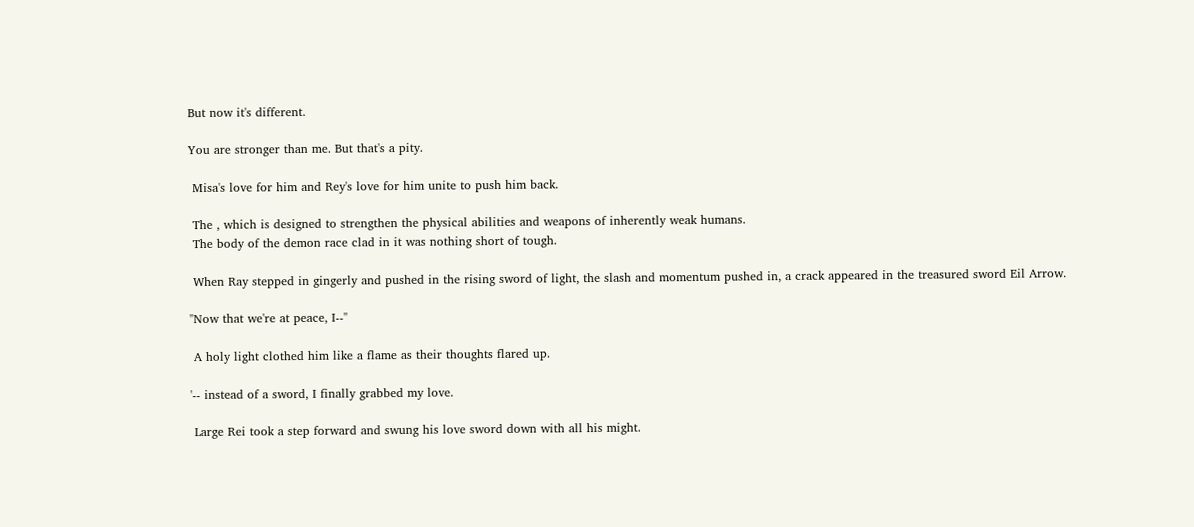But now it's different.

You are stronger than me. But that's a pity.

 Misa's love for him and Rey's love for him unite to push him back.

 The , which is designed to strengthen the physical abilities and weapons of inherently weak humans.
 The body of the demon race clad in it was nothing short of tough.

 When Ray stepped in gingerly and pushed in the rising sword of light, the slash and momentum pushed in, a crack appeared in the treasured sword Eil Arrow.

''Now that we're at peace, I--''

 A holy light clothed him like a flame as their thoughts flared up.

'-- instead of a sword, I finally grabbed my love.

 Large Rei took a step forward and swung his love sword down with all his might.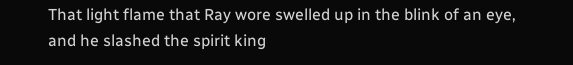That light flame that Ray wore swelled up in the blink of an eye, and he slashed the spirit king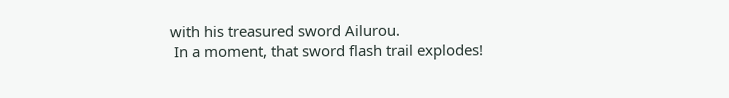with his treasured sword Ailurou.
 In a moment, that sword flash trail explodes!